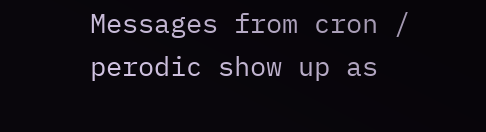Messages from cron / perodic show up as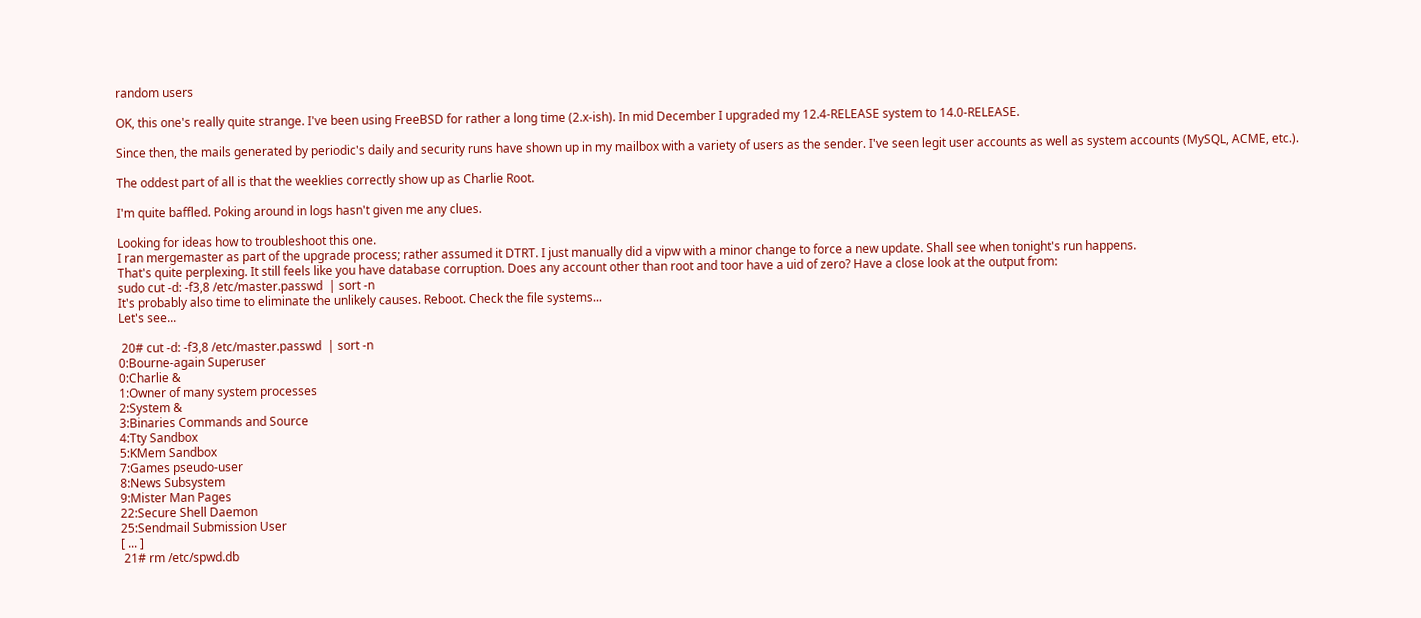random users

OK, this one's really quite strange. I've been using FreeBSD for rather a long time (2.x-ish). In mid December I upgraded my 12.4-RELEASE system to 14.0-RELEASE.

Since then, the mails generated by periodic's daily and security runs have shown up in my mailbox with a variety of users as the sender. I've seen legit user accounts as well as system accounts (MySQL, ACME, etc.).

The oddest part of all is that the weeklies correctly show up as Charlie Root.

I'm quite baffled. Poking around in logs hasn't given me any clues.

Looking for ideas how to troubleshoot this one.
I ran mergemaster as part of the upgrade process; rather assumed it DTRT. I just manually did a vipw with a minor change to force a new update. Shall see when tonight's run happens.
That's quite perplexing. It still feels like you have database corruption. Does any account other than root and toor have a uid of zero? Have a close look at the output from:
sudo cut -d: -f3,8 /etc/master.passwd  | sort -n
It's probably also time to eliminate the unlikely causes. Reboot. Check the file systems...
Let's see...

 20# cut -d: -f3,8 /etc/master.passwd  | sort -n
0:Bourne-again Superuser
0:Charlie &
1:Owner of many system processes
2:System &
3:Binaries Commands and Source
4:Tty Sandbox
5:KMem Sandbox
7:Games pseudo-user
8:News Subsystem
9:Mister Man Pages
22:Secure Shell Daemon
25:Sendmail Submission User
[ ... ]
 21# rm /etc/spwd.db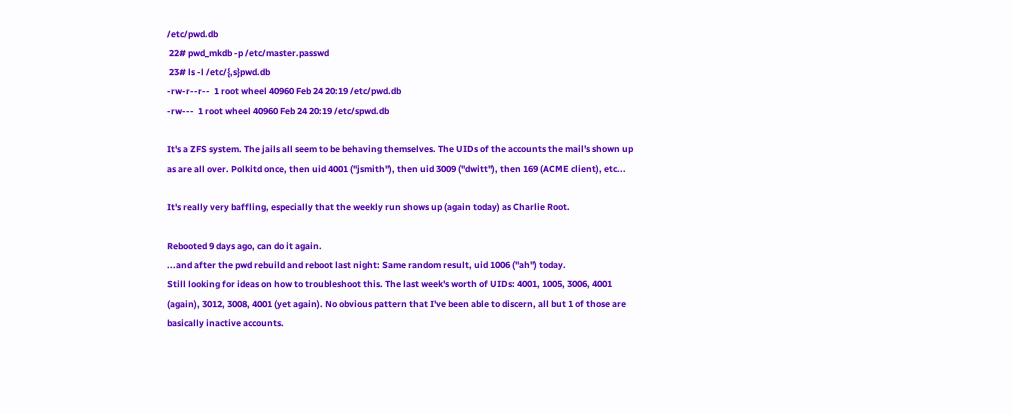/etc/pwd.db
 22# pwd_mkdb -p /etc/master.passwd
 23# ls -l /etc/{,s}pwd.db
-rw-r--r--  1 root wheel 40960 Feb 24 20:19 /etc/pwd.db
-rw---  1 root wheel 40960 Feb 24 20:19 /etc/spwd.db

It's a ZFS system. The jails all seem to be behaving themselves. The UIDs of the accounts the mail's shown up as are all over. Polkitd once, then uid 4001 ("jsmith"), then uid 3009 ("dwitt"), then 169 (ACME client), etc...

It's really very baffling, especially that the weekly run shows up (again today) as Charlie Root.

Rebooted 9 days ago, can do it again.
...and after the pwd rebuild and reboot last night: Same random result, uid 1006 ("ah") today.
Still looking for ideas on how to troubleshoot this. The last week's worth of UIDs: 4001, 1005, 3006, 4001 (again), 3012, 3008, 4001 (yet again). No obvious pattern that I've been able to discern, all but 1 of those are basically inactive accounts.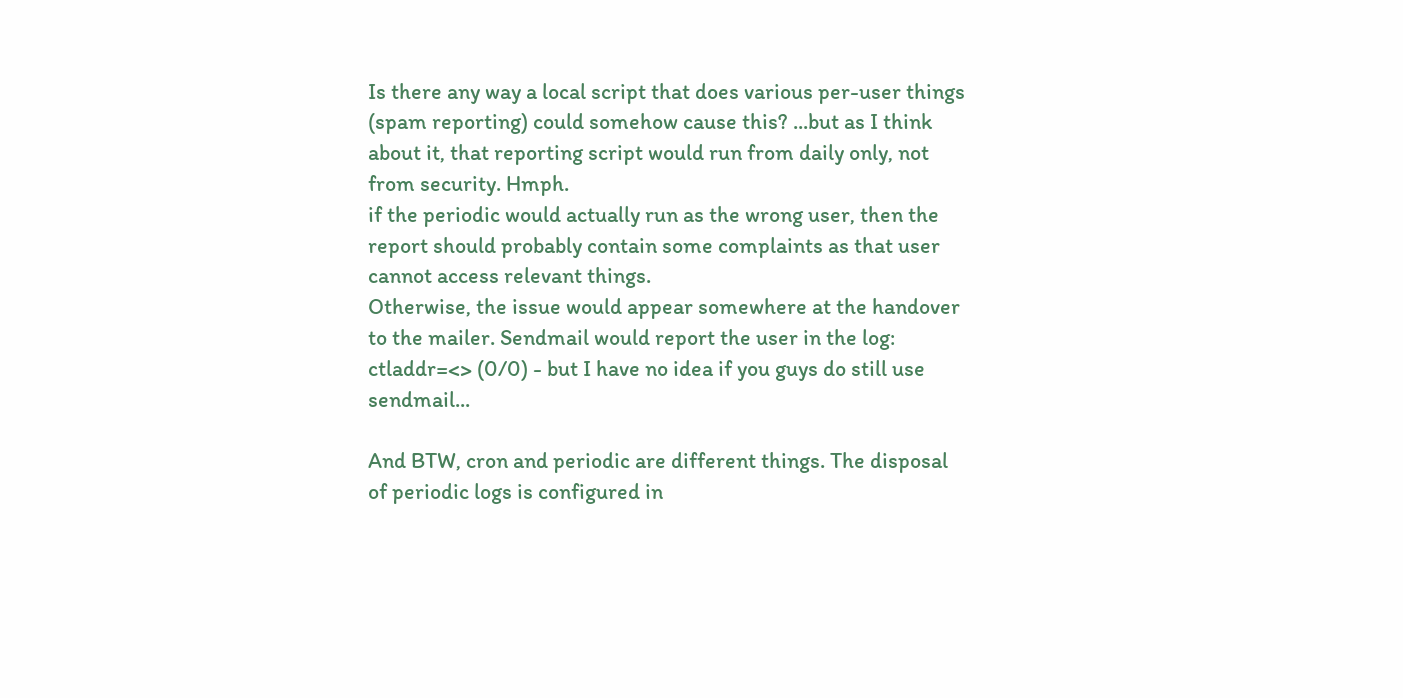Is there any way a local script that does various per-user things (spam reporting) could somehow cause this? ...but as I think about it, that reporting script would run from daily only, not from security. Hmph.
if the periodic would actually run as the wrong user, then the report should probably contain some complaints as that user cannot access relevant things.
Otherwise, the issue would appear somewhere at the handover to the mailer. Sendmail would report the user in the log: ctladdr=<> (0/0) - but I have no idea if you guys do still use sendmail...

And BTW, cron and periodic are different things. The disposal of periodic logs is configured in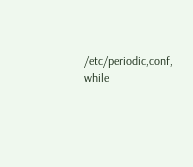/etc/periodic,conf, while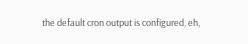the default cron output is configured, eh,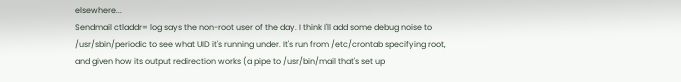elsewhere...
Sendmail ctladdr= log says the non-root user of the day. I think I'll add some debug noise to /usr/sbin/periodic to see what UID it's running under. It's run from /etc/crontab specifying root, and given how its output redirection works (a pipe to /usr/bin/mail that's set up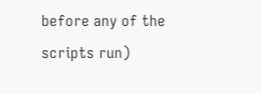before any of the scripts run)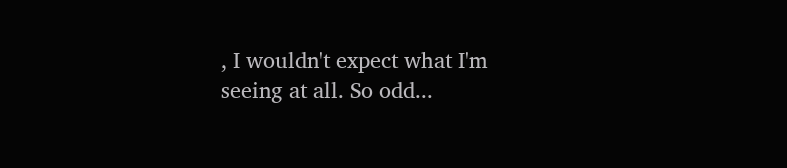, I wouldn't expect what I'm seeing at all. So odd...